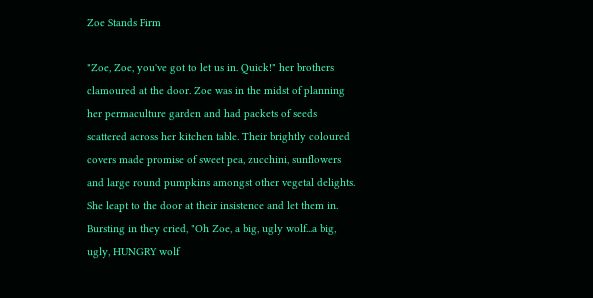Zoe Stands Firm

"Zoe, Zoe, you've got to let us in. Quick!" her brothers clamoured at the door. Zoe was in the midst of planning her permaculture garden and had packets of seeds scattered across her kitchen table. Their brightly coloured covers made promise of sweet pea, zucchini, sunflowers and large round pumpkins amongst other vegetal delights. She leapt to the door at their insistence and let them in. Bursting in they cried, "Oh Zoe, a big, ugly wolf...a big, ugly, HUNGRY wolf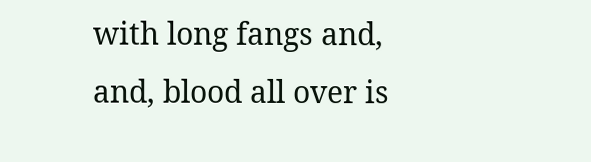with long fangs and, and, blood all over is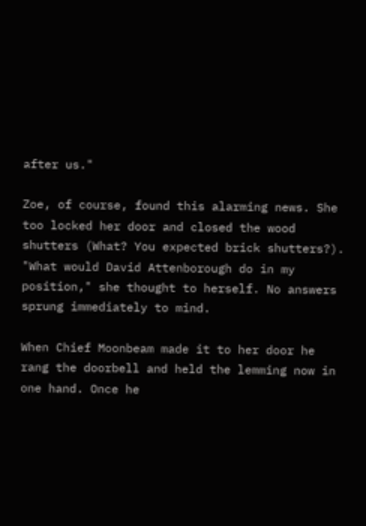after us."

Zoe, of course, found this alarming news. She too locked her door and closed the wood shutters (What? You expected brick shutters?). "What would David Attenborough do in my position," she thought to herself. No answers sprung immediately to mind.

When Chief Moonbeam made it to her door he rang the doorbell and held the lemming now in one hand. Once he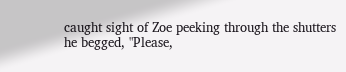caught sight of Zoe peeking through the shutters he begged, "Please,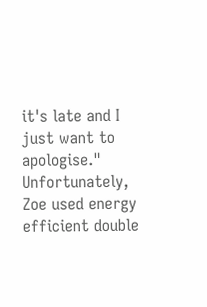it's late and I just want to apologise." Unfortunately, Zoe used energy efficient double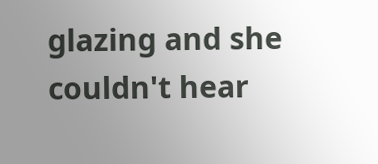glazing and she couldn't hear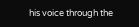his voice through the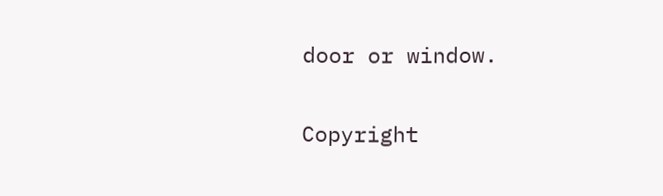door or window.


Copyright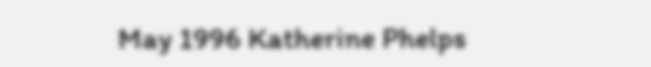May 1996 Katherine Phelps